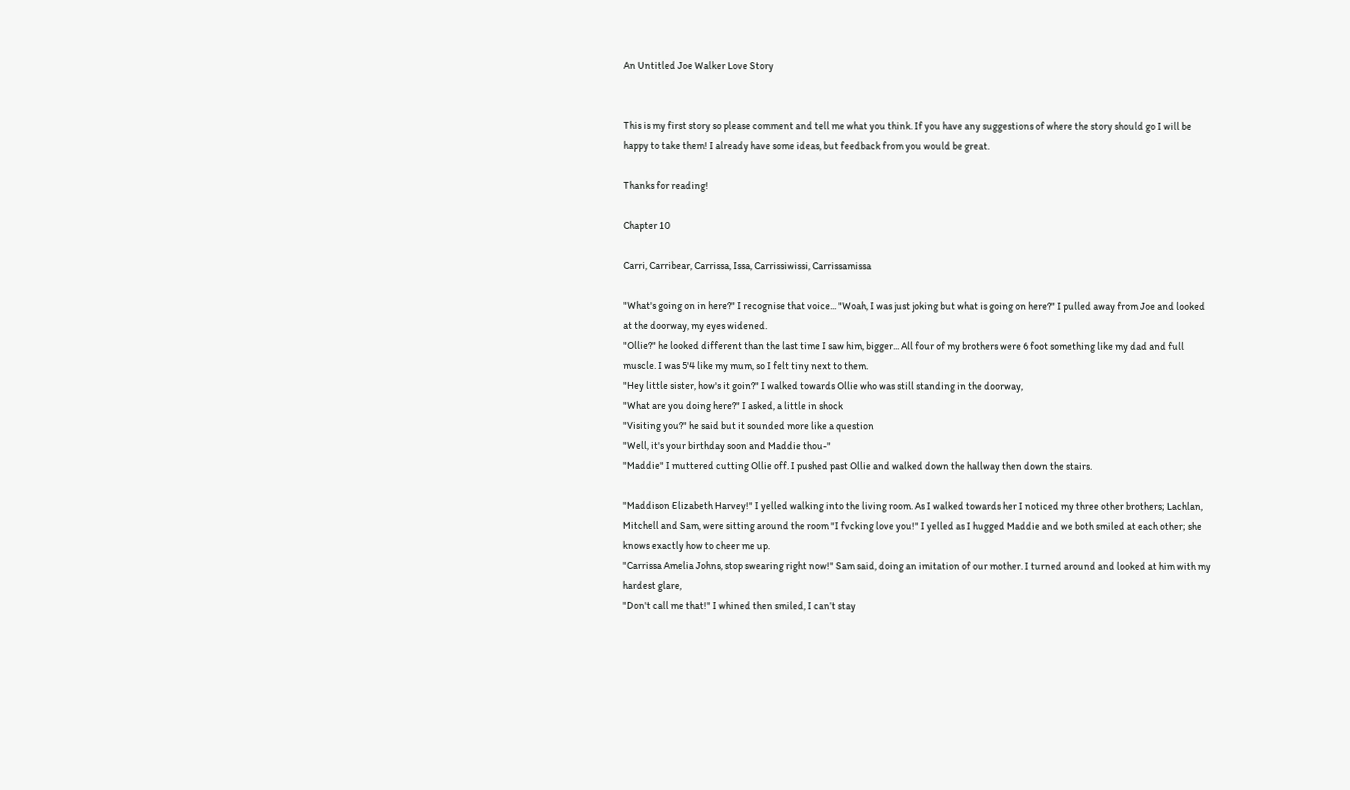An Untitled Joe Walker Love Story


This is my first story so please comment and tell me what you think. If you have any suggestions of where the story should go I will be happy to take them! I already have some ideas, but feedback from you would be great.

Thanks for reading!

Chapter 10

Carri, Carribear, Carrissa, Issa, Carrissiwissi, Carrissamissa

"What's going on in here?" I recognise that voice... "Woah, I was just joking but what is going on here?" I pulled away from Joe and looked at the doorway, my eyes widened.
"Ollie?" he looked different than the last time I saw him, bigger... All four of my brothers were 6 foot something like my dad and full muscle. I was 5'4 like my mum, so I felt tiny next to them.
"Hey little sister, how's it goin?" I walked towards Ollie who was still standing in the doorway,
"What are you doing here?" I asked, a little in shock
"Visiting you?" he said but it sounded more like a question
"Well, it's your birthday soon and Maddie thou-"
"Maddie" I muttered cutting Ollie off. I pushed past Ollie and walked down the hallway then down the stairs.

"Maddison Elizabeth Harvey!" I yelled walking into the living room. As I walked towards her I noticed my three other brothers; Lachlan, Mitchell and Sam, were sitting around the room "I fvcking love you!" I yelled as I hugged Maddie and we both smiled at each other; she knows exactly how to cheer me up.
"Carrissa Amelia Johns, stop swearing right now!" Sam said, doing an imitation of our mother. I turned around and looked at him with my hardest glare,
"Don't call me that!" I whined then smiled, I can’t stay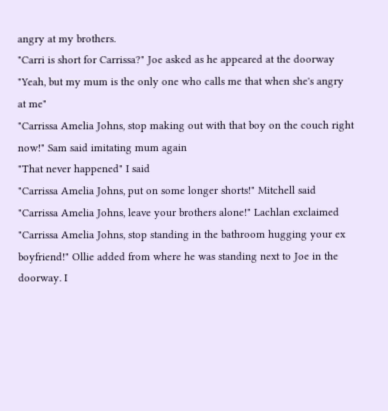angry at my brothers.
"Carri is short for Carrissa?" Joe asked as he appeared at the doorway
"Yeah, but my mum is the only one who calls me that when she's angry at me"
"Carrissa Amelia Johns, stop making out with that boy on the couch right now!" Sam said imitating mum again
"That never happened" I said
"Carrissa Amelia Johns, put on some longer shorts!" Mitchell said
"Carrissa Amelia Johns, leave your brothers alone!" Lachlan exclaimed
"Carrissa Amelia Johns, stop standing in the bathroom hugging your ex boyfriend!" Ollie added from where he was standing next to Joe in the doorway. I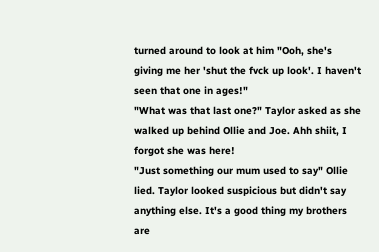turned around to look at him "Ooh, she's giving me her 'shut the fvck up look'. I haven't seen that one in ages!"
"What was that last one?" Taylor asked as she walked up behind Ollie and Joe. Ahh shiit, I forgot she was here!
"Just something our mum used to say" Ollie lied. Taylor looked suspicious but didn't say anything else. It's a good thing my brothers are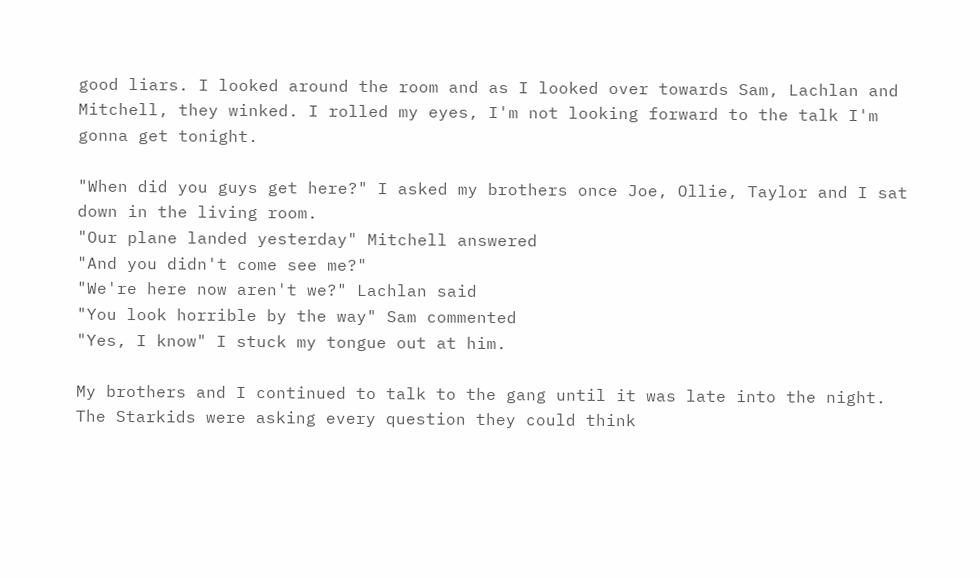good liars. I looked around the room and as I looked over towards Sam, Lachlan and Mitchell, they winked. I rolled my eyes, I'm not looking forward to the talk I'm gonna get tonight.

"When did you guys get here?" I asked my brothers once Joe, Ollie, Taylor and I sat down in the living room.
"Our plane landed yesterday" Mitchell answered
"And you didn't come see me?"
"We're here now aren't we?" Lachlan said
"You look horrible by the way" Sam commented
"Yes, I know" I stuck my tongue out at him.

My brothers and I continued to talk to the gang until it was late into the night. The Starkids were asking every question they could think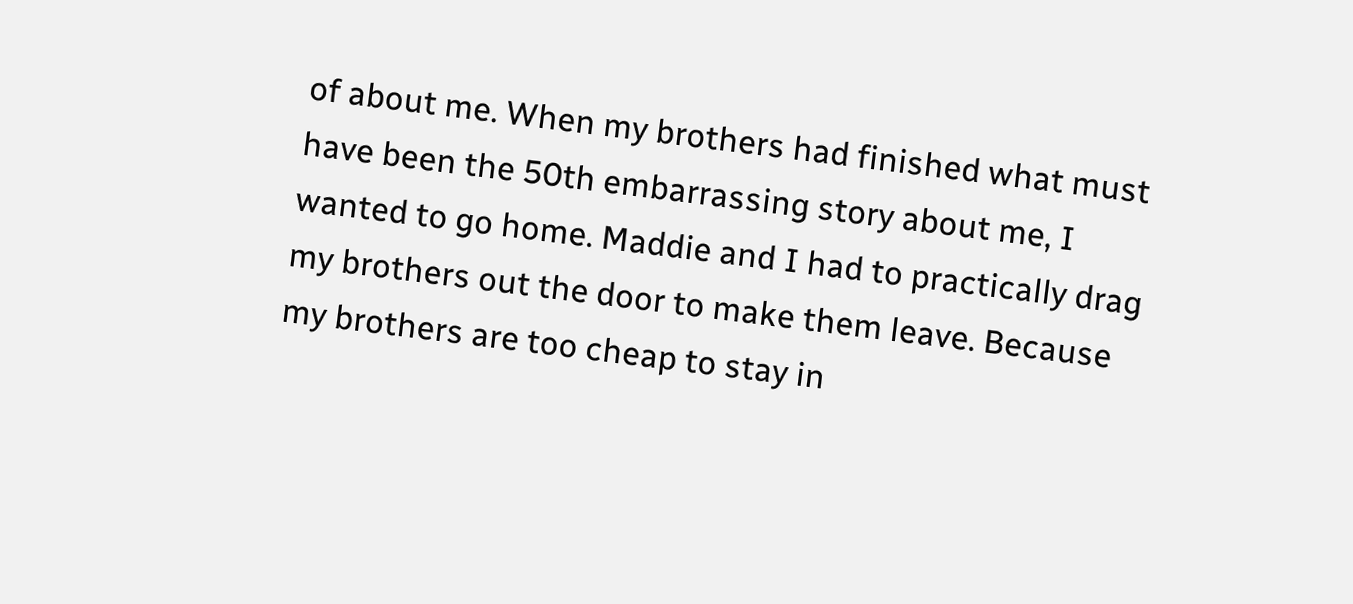of about me. When my brothers had finished what must have been the 50th embarrassing story about me, I wanted to go home. Maddie and I had to practically drag my brothers out the door to make them leave. Because my brothers are too cheap to stay in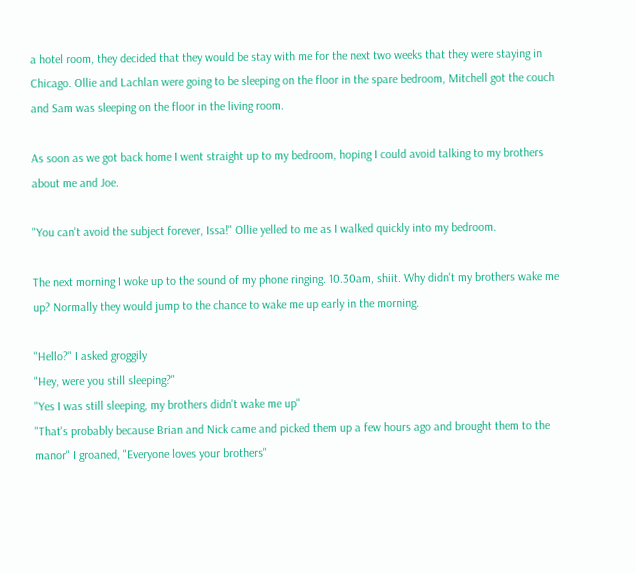a hotel room, they decided that they would be stay with me for the next two weeks that they were staying in Chicago. Ollie and Lachlan were going to be sleeping on the floor in the spare bedroom, Mitchell got the couch and Sam was sleeping on the floor in the living room.

As soon as we got back home I went straight up to my bedroom, hoping I could avoid talking to my brothers about me and Joe.

"You can't avoid the subject forever, Issa!" Ollie yelled to me as I walked quickly into my bedroom.

The next morning I woke up to the sound of my phone ringing. 10.30am, shiit. Why didn't my brothers wake me up? Normally they would jump to the chance to wake me up early in the morning.

"Hello?" I asked groggily
"Hey, were you still sleeping?"
"Yes I was still sleeping, my brothers didn't wake me up"
"That's probably because Brian and Nick came and picked them up a few hours ago and brought them to the manor" I groaned, "Everyone loves your brothers"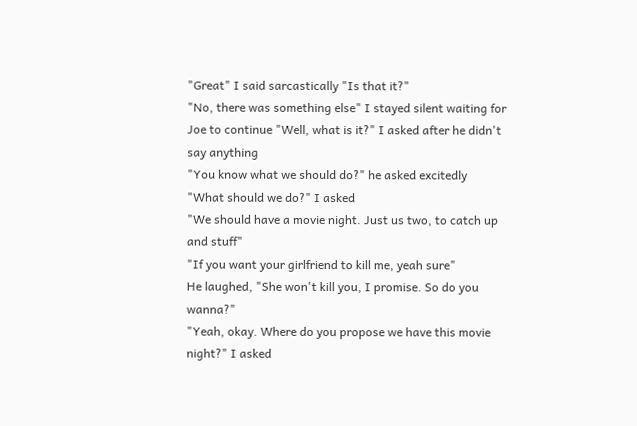"Great" I said sarcastically "Is that it?"
"No, there was something else" I stayed silent waiting for Joe to continue "Well, what is it?" I asked after he didn't say anything
"You know what we should do?" he asked excitedly
"What should we do?" I asked
"We should have a movie night. Just us two, to catch up and stuff"
"If you want your girlfriend to kill me, yeah sure"
He laughed, "She won't kill you, I promise. So do you wanna?"
"Yeah, okay. Where do you propose we have this movie night?" I asked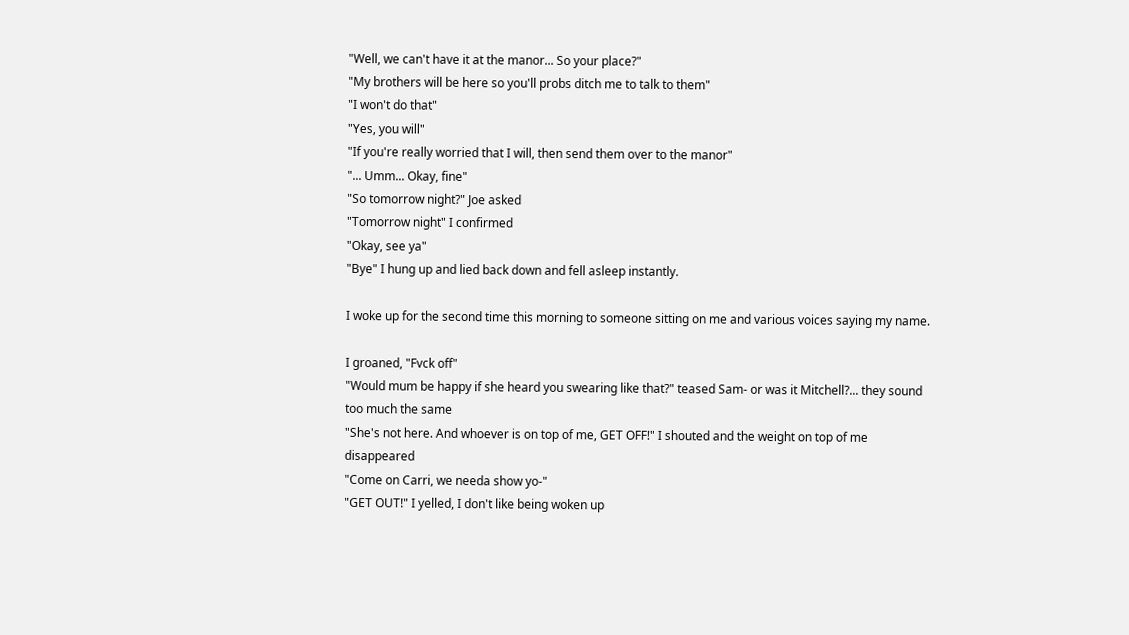"Well, we can't have it at the manor... So your place?"
"My brothers will be here so you'll probs ditch me to talk to them"
"I won't do that"
"Yes, you will"
"If you're really worried that I will, then send them over to the manor"
"... Umm... Okay, fine"
"So tomorrow night?" Joe asked
"Tomorrow night" I confirmed
"Okay, see ya"
"Bye" I hung up and lied back down and fell asleep instantly.

I woke up for the second time this morning to someone sitting on me and various voices saying my name.

I groaned, "Fvck off"
"Would mum be happy if she heard you swearing like that?" teased Sam- or was it Mitchell?... they sound too much the same
"She's not here. And whoever is on top of me, GET OFF!" I shouted and the weight on top of me disappeared
"Come on Carri, we needa show yo-"
"GET OUT!" I yelled, I don't like being woken up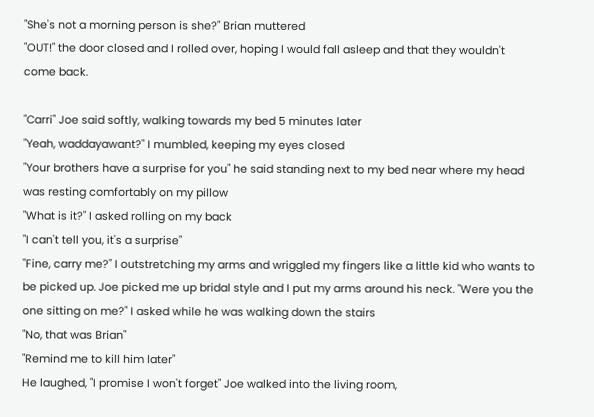"She's not a morning person is she?" Brian muttered
"OUT!" the door closed and I rolled over, hoping I would fall asleep and that they wouldn't come back.

"Carri" Joe said softly, walking towards my bed 5 minutes later
"Yeah, waddayawant?" I mumbled, keeping my eyes closed
"Your brothers have a surprise for you" he said standing next to my bed near where my head was resting comfortably on my pillow
"What is it?" I asked rolling on my back
"I can't tell you, it's a surprise"
"Fine, carry me?" I outstretching my arms and wriggled my fingers like a little kid who wants to be picked up. Joe picked me up bridal style and I put my arms around his neck. "Were you the one sitting on me?" I asked while he was walking down the stairs
"No, that was Brian"
"Remind me to kill him later"
He laughed, "I promise I won't forget" Joe walked into the living room,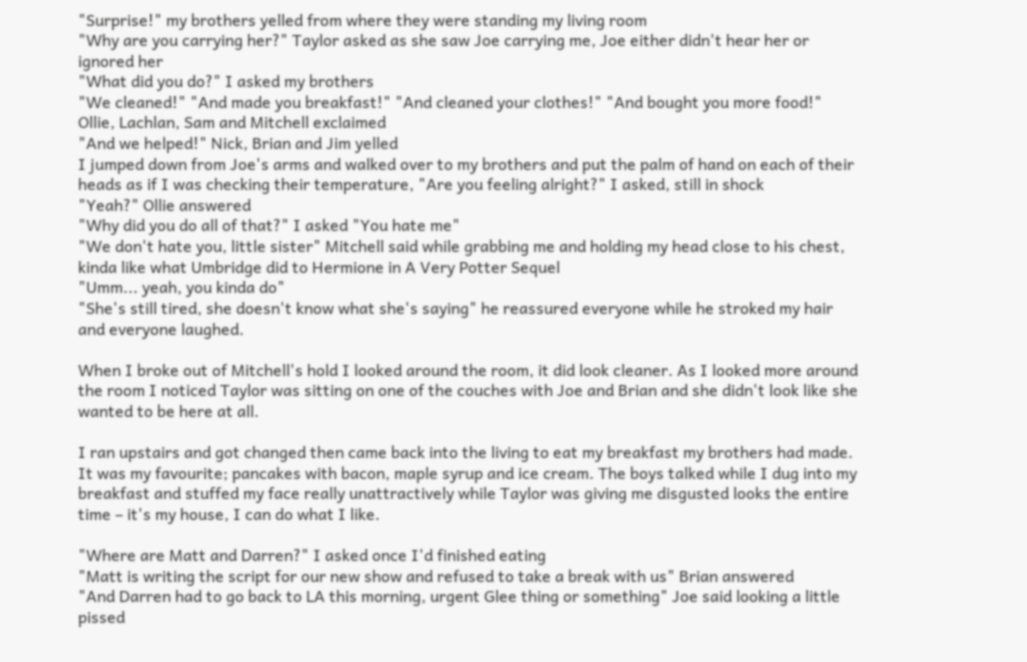"Surprise!" my brothers yelled from where they were standing my living room
"Why are you carrying her?" Taylor asked as she saw Joe carrying me, Joe either didn't hear her or ignored her
"What did you do?" I asked my brothers
"We cleaned!" "And made you breakfast!" "And cleaned your clothes!" "And bought you more food!" Ollie, Lachlan, Sam and Mitchell exclaimed
"And we helped!" Nick, Brian and Jim yelled
I jumped down from Joe's arms and walked over to my brothers and put the palm of hand on each of their heads as if I was checking their temperature, "Are you feeling alright?" I asked, still in shock
"Yeah?" Ollie answered
"Why did you do all of that?" I asked "You hate me"
"We don't hate you, little sister" Mitchell said while grabbing me and holding my head close to his chest, kinda like what Umbridge did to Hermione in A Very Potter Sequel
"Umm... yeah, you kinda do"
"She's still tired, she doesn't know what she's saying" he reassured everyone while he stroked my hair and everyone laughed.

When I broke out of Mitchell's hold I looked around the room, it did look cleaner. As I looked more around the room I noticed Taylor was sitting on one of the couches with Joe and Brian and she didn't look like she wanted to be here at all.

I ran upstairs and got changed then came back into the living to eat my breakfast my brothers had made. It was my favourite; pancakes with bacon, maple syrup and ice cream. The boys talked while I dug into my breakfast and stuffed my face really unattractively while Taylor was giving me disgusted looks the entire time – it's my house, I can do what I like.

"Where are Matt and Darren?" I asked once I'd finished eating
"Matt is writing the script for our new show and refused to take a break with us" Brian answered
"And Darren had to go back to LA this morning, urgent Glee thing or something" Joe said looking a little pissed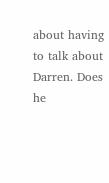about having to talk about Darren. Does he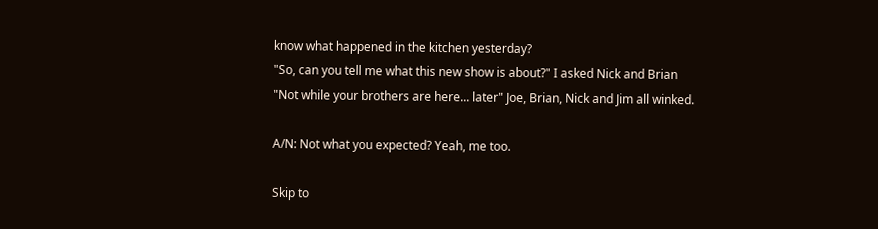know what happened in the kitchen yesterday?
"So, can you tell me what this new show is about?" I asked Nick and Brian
"Not while your brothers are here... later" Joe, Brian, Nick and Jim all winked.

A/N: Not what you expected? Yeah, me too.

Skip to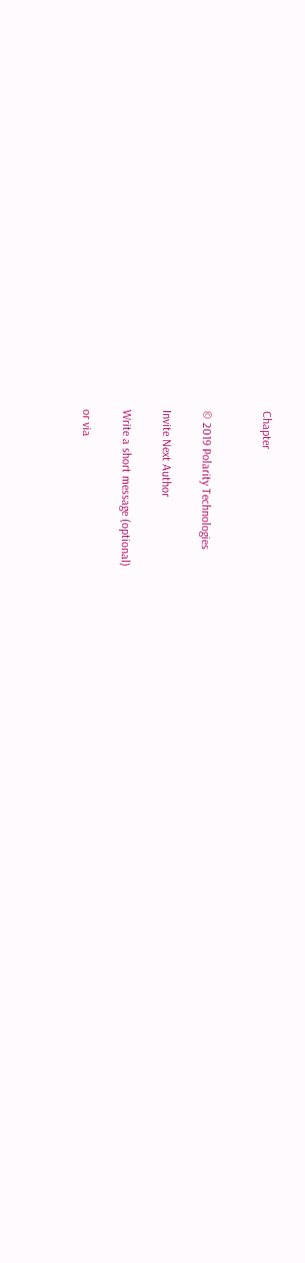Chapter


© 2019 Polarity Technologies

Invite Next Author

Write a short message (optional)

or via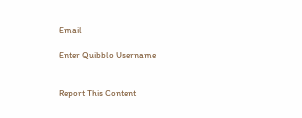Email

Enter Quibblo Username


Report This Content